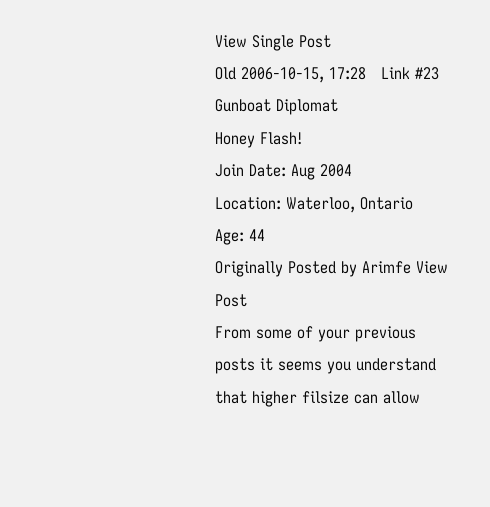View Single Post
Old 2006-10-15, 17:28   Link #23
Gunboat Diplomat
Honey Flash!
Join Date: Aug 2004
Location: Waterloo, Ontario
Age: 44
Originally Posted by Arimfe View Post
From some of your previous posts it seems you understand that higher filsize can allow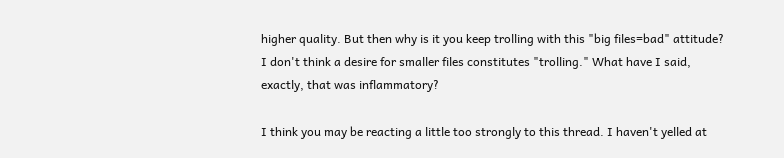higher quality. But then why is it you keep trolling with this "big files=bad" attitude?
I don't think a desire for smaller files constitutes "trolling." What have I said, exactly, that was inflammatory?

I think you may be reacting a little too strongly to this thread. I haven't yelled at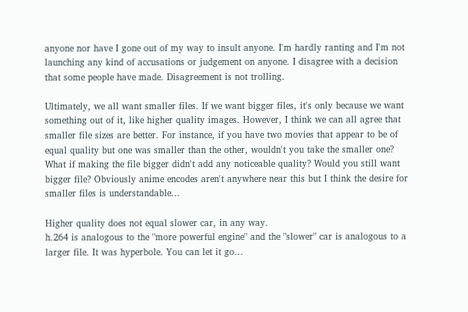anyone nor have I gone out of my way to insult anyone. I'm hardly ranting and I'm not launching any kind of accusations or judgement on anyone. I disagree with a decision that some people have made. Disagreement is not trolling.

Ultimately, we all want smaller files. If we want bigger files, it's only because we want something out of it, like higher quality images. However, I think we can all agree that smaller file sizes are better. For instance, if you have two movies that appear to be of equal quality but one was smaller than the other, wouldn't you take the smaller one? What if making the file bigger didn't add any noticeable quality? Would you still want bigger file? Obviously anime encodes aren't anywhere near this but I think the desire for smaller files is understandable...

Higher quality does not equal slower car, in any way.
h.264 is analogous to the "more powerful engine" and the "slower" car is analogous to a larger file. It was hyperbole. You can let it go...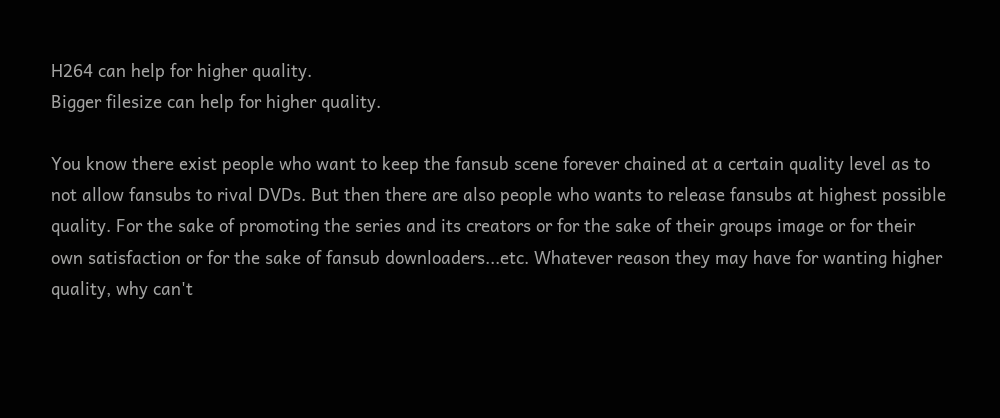H264 can help for higher quality.
Bigger filesize can help for higher quality.

You know there exist people who want to keep the fansub scene forever chained at a certain quality level as to not allow fansubs to rival DVDs. But then there are also people who wants to release fansubs at highest possible quality. For the sake of promoting the series and its creators or for the sake of their groups image or for their own satisfaction or for the sake of fansub downloaders...etc. Whatever reason they may have for wanting higher quality, why can't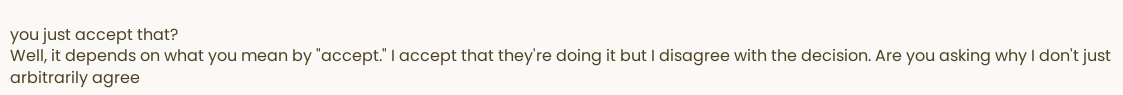you just accept that?
Well, it depends on what you mean by "accept." I accept that they're doing it but I disagree with the decision. Are you asking why I don't just arbitrarily agree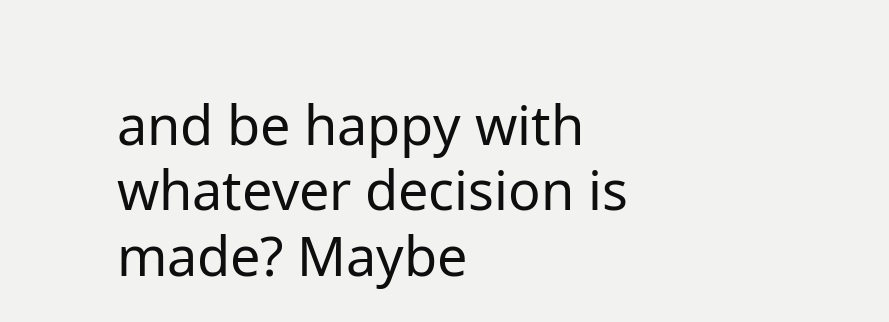and be happy with whatever decision is made? Maybe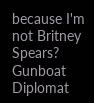because I'm not Britney Spears?
Gunboat Diplomat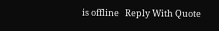is offline   Reply With Quote